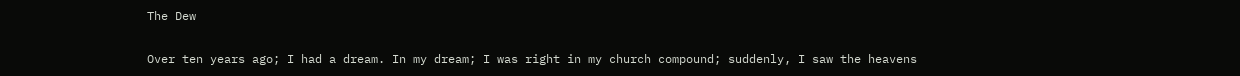The Dew


Over ten years ago; I had a dream. In my dream; I was right in my church compound; suddenly, I saw the heavens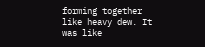forming together like heavy dew. It was like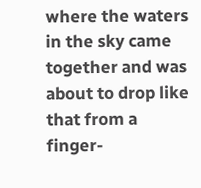where the waters in the sky came together and was about to drop like that from a finger-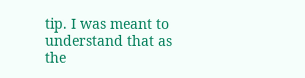tip. I was meant to understand that as the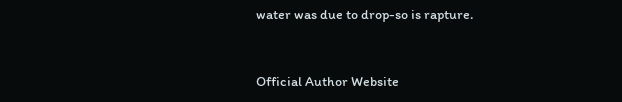water was due to drop-so is rapture.



Official Author Website